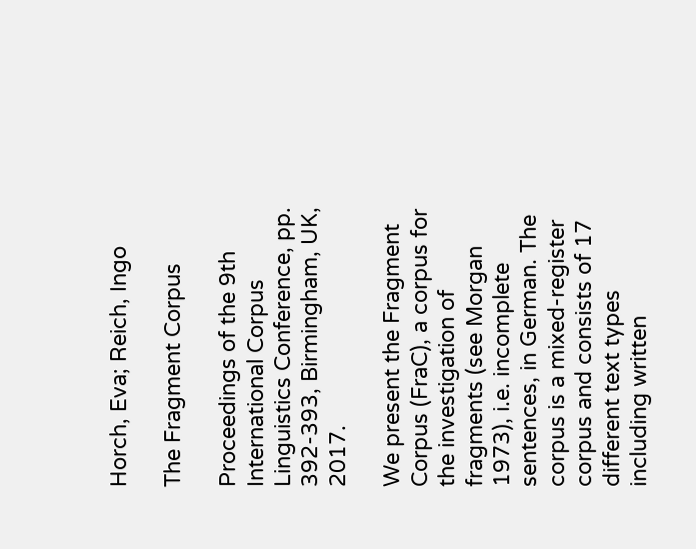Horch, Eva; Reich, Ingo

The Fragment Corpus

Proceedings of the 9th International Corpus Linguistics Conference, pp. 392-393, Birmingham, UK, 2017.

We present the Fragment Corpus (FraC), a corpus for the investigation of fragments (see Morgan 1973), i.e. incomplete sentences, in German. The corpus is a mixed-register corpus and consists of 17 different text types including written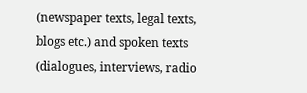(newspaper texts, legal texts, blogs etc.) and spoken texts (dialogues, interviews, radio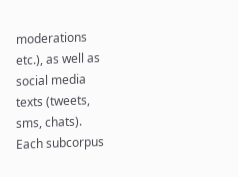moderations etc.), as well as social media texts (tweets, sms, chats). Each subcorpus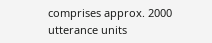comprises approx. 2000 utterance units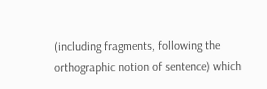(including fragments, following the orthographic notion of sentence) which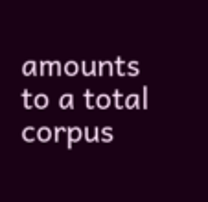amounts to a total corpus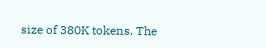size of 380K tokens. The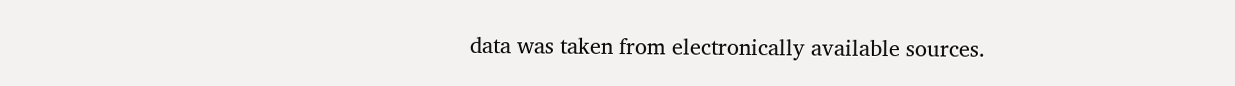data was taken from electronically available sources.